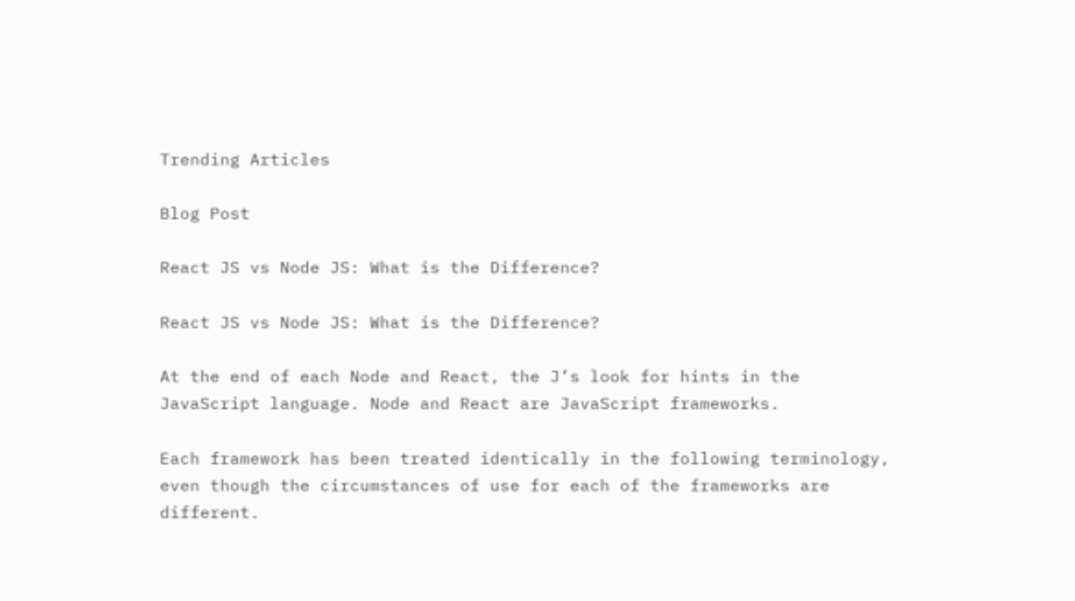Trending Articles

Blog Post

React JS vs Node JS: What is the Difference?

React JS vs Node JS: What is the Difference?

At the end of each Node and React, the J’s look for hints in the JavaScript language. Node and React are JavaScript frameworks.

Each framework has been treated identically in the following terminology, even though the circumstances of use for each of the frameworks are different.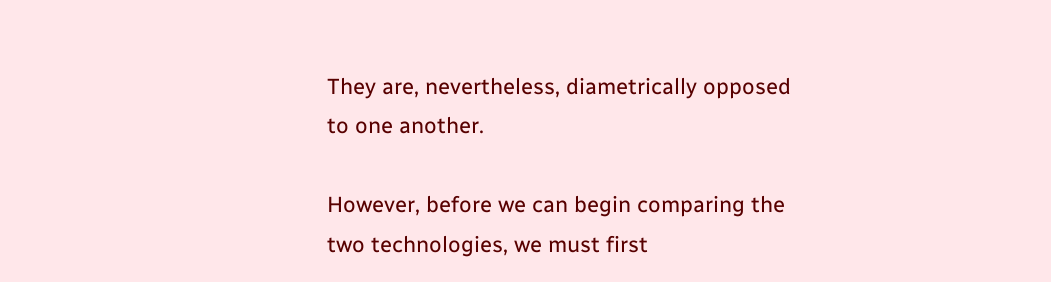They are, nevertheless, diametrically opposed to one another.

However, before we can begin comparing the two technologies, we must first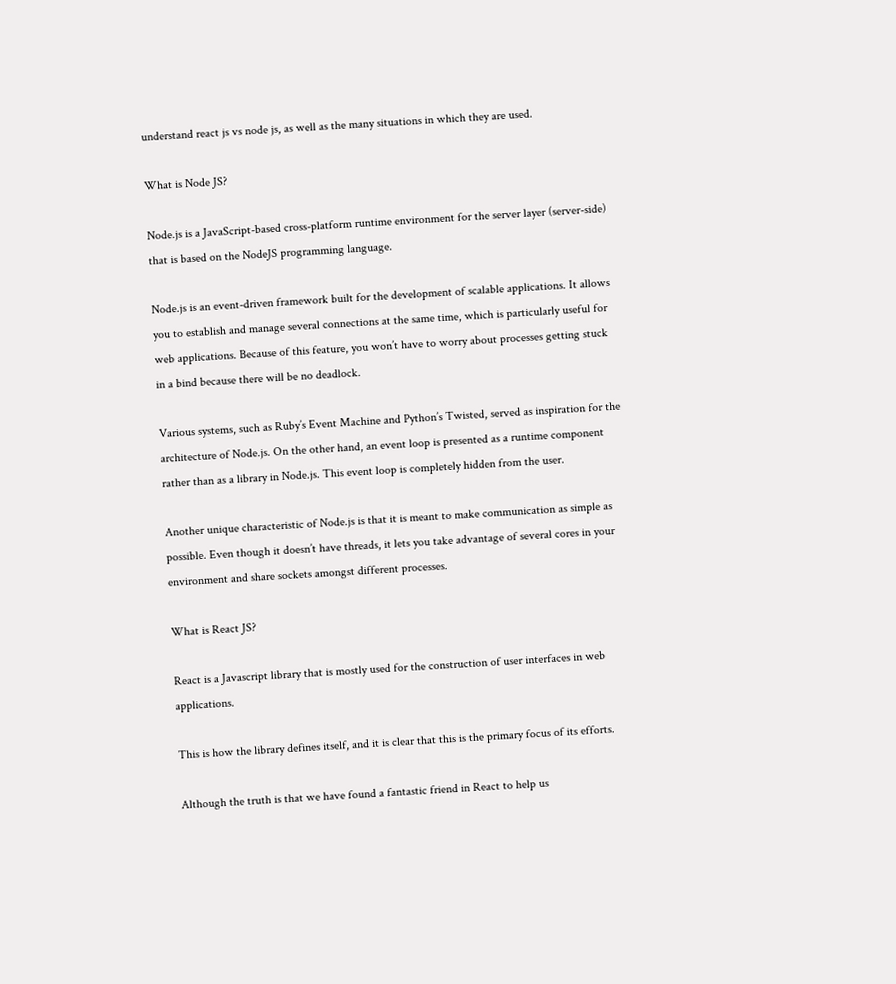understand react js vs node js, as well as the many situations in which they are used.

What is Node JS?

Node.js is a JavaScript-based cross-platform runtime environment for the server layer (server-side) that is based on the NodeJS programming language.

Node.js is an event-driven framework built for the development of scalable applications. It allows you to establish and manage several connections at the same time, which is particularly useful for web applications. Because of this feature, you won’t have to worry about processes getting stuck in a bind because there will be no deadlock.

Various systems, such as Ruby’s Event Machine and Python’s Twisted, served as inspiration for the architecture of Node.js. On the other hand, an event loop is presented as a runtime component rather than as a library in Node.js. This event loop is completely hidden from the user.

Another unique characteristic of Node.js is that it is meant to make communication as simple as possible. Even though it doesn’t have threads, it lets you take advantage of several cores in your environment and share sockets amongst different processes.

What is React JS?

React is a Javascript library that is mostly used for the construction of user interfaces in web applications.

This is how the library defines itself, and it is clear that this is the primary focus of its efforts.

Although the truth is that we have found a fantastic friend in React to help us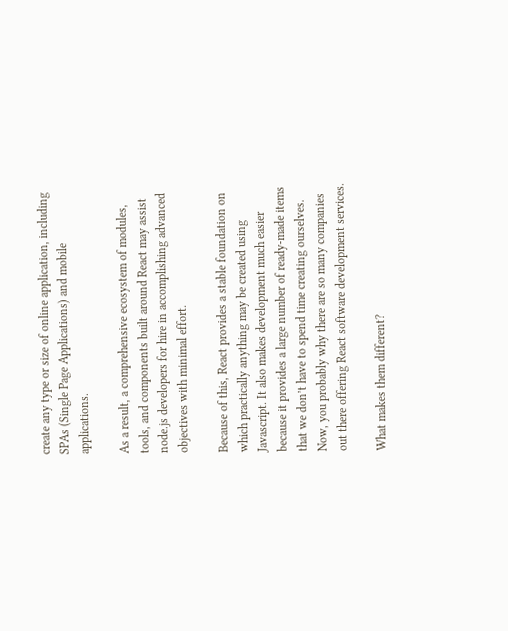create any type or size of online application, including SPAs (Single Page Applications) and mobile applications.

As a result, a comprehensive ecosystem of modules, tools, and components built around React may assist node.js developers for hire in accomplishing advanced objectives with minimal effort.

Because of this, React provides a stable foundation on which practically anything may be created using Javascript. It also makes development much easier because it provides a large number of ready-made items that we don’t have to spend time creating ourselves. Now, you probably why there are so many companies out there offering React software development services.

What makes them different?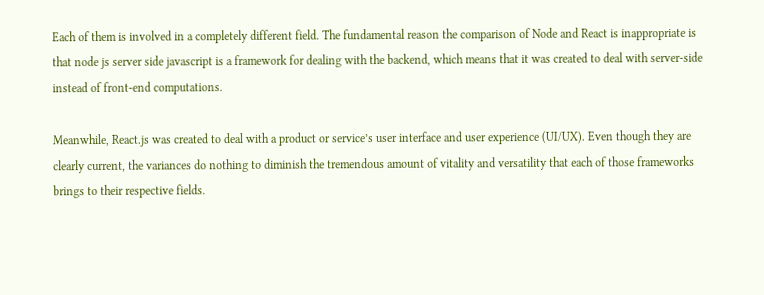Each of them is involved in a completely different field. The fundamental reason the comparison of Node and React is inappropriate is that node js server side javascript is a framework for dealing with the backend, which means that it was created to deal with server-side instead of front-end computations.

Meanwhile, React.js was created to deal with a product or service’s user interface and user experience (UI/UX). Even though they are clearly current, the variances do nothing to diminish the tremendous amount of vitality and versatility that each of those frameworks brings to their respective fields.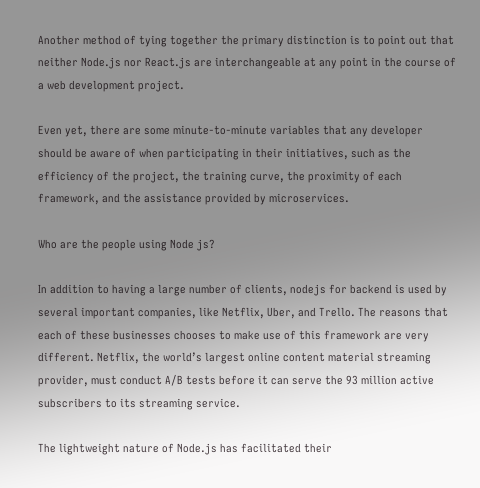Another method of tying together the primary distinction is to point out that neither Node.js nor React.js are interchangeable at any point in the course of a web development project.

Even yet, there are some minute-to-minute variables that any developer should be aware of when participating in their initiatives, such as the efficiency of the project, the training curve, the proximity of each framework, and the assistance provided by microservices.

Who are the people using Node js?

In addition to having a large number of clients, nodejs for backend is used by several important companies, like Netflix, Uber, and Trello. The reasons that each of these businesses chooses to make use of this framework are very different. Netflix, the world’s largest online content material streaming provider, must conduct A/B tests before it can serve the 93 million active subscribers to its streaming service.

The lightweight nature of Node.js has facilitated their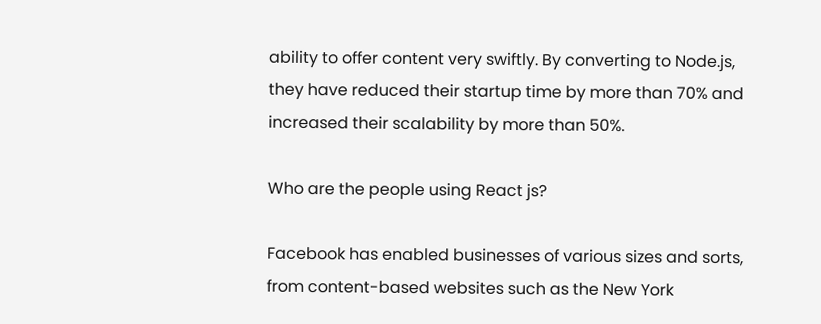ability to offer content very swiftly. By converting to Node.js, they have reduced their startup time by more than 70% and increased their scalability by more than 50%.

Who are the people using React js?

Facebook has enabled businesses of various sizes and sorts, from content-based websites such as the New York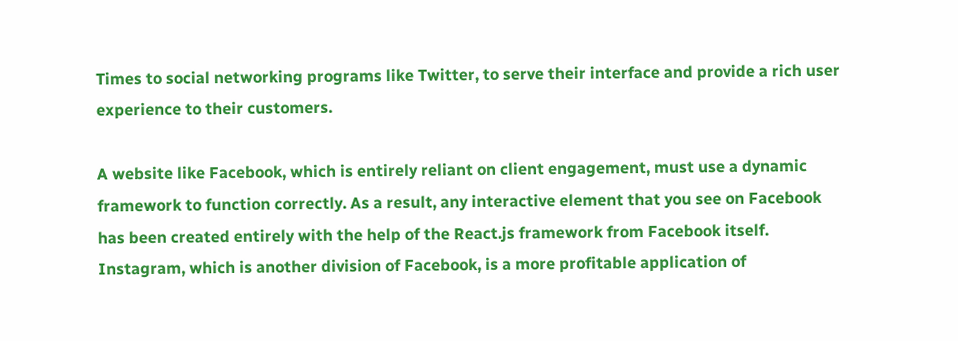Times to social networking programs like Twitter, to serve their interface and provide a rich user experience to their customers.

A website like Facebook, which is entirely reliant on client engagement, must use a dynamic framework to function correctly. As a result, any interactive element that you see on Facebook has been created entirely with the help of the React.js framework from Facebook itself. Instagram, which is another division of Facebook, is a more profitable application of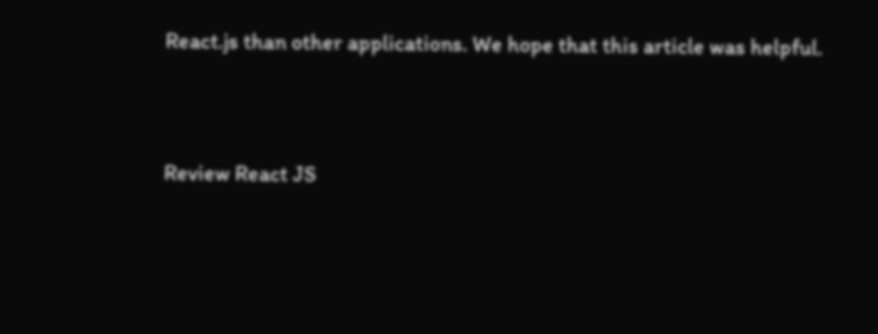React.js than other applications. We hope that this article was helpful.


Review React JS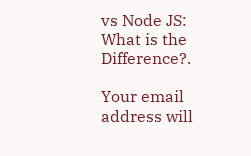vs Node JS: What is the Difference?.

Your email address will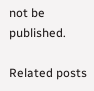not be published.

Related posts